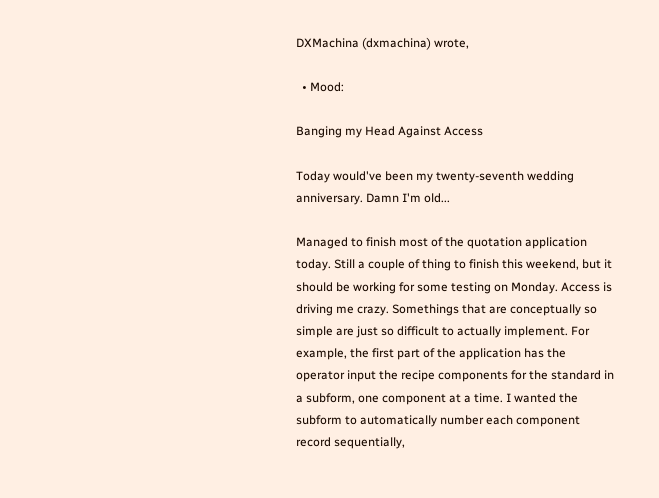DXMachina (dxmachina) wrote,

  • Mood:

Banging my Head Against Access

Today would've been my twenty-seventh wedding anniversary. Damn I'm old...

Managed to finish most of the quotation application today. Still a couple of thing to finish this weekend, but it should be working for some testing on Monday. Access is driving me crazy. Somethings that are conceptually so simple are just so difficult to actually implement. For example, the first part of the application has the operator input the recipe components for the standard in a subform, one component at a time. I wanted the subform to automatically number each component record sequentially,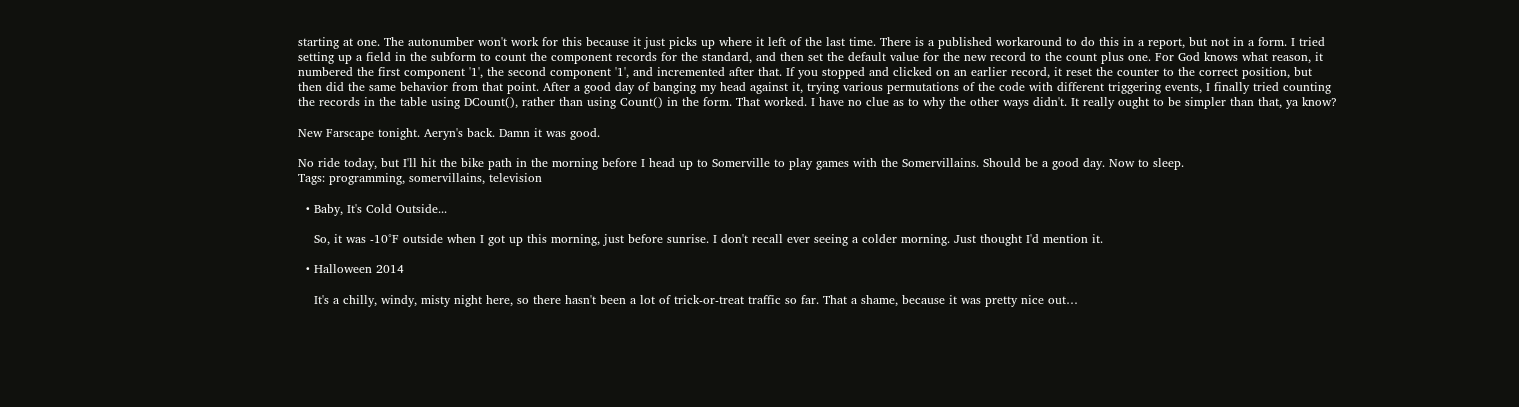starting at one. The autonumber won't work for this because it just picks up where it left of the last time. There is a published workaround to do this in a report, but not in a form. I tried setting up a field in the subform to count the component records for the standard, and then set the default value for the new record to the count plus one. For God knows what reason, it numbered the first component '1', the second component '1', and incremented after that. If you stopped and clicked on an earlier record, it reset the counter to the correct position, but then did the same behavior from that point. After a good day of banging my head against it, trying various permutations of the code with different triggering events, I finally tried counting the records in the table using DCount(), rather than using Count() in the form. That worked. I have no clue as to why the other ways didn't. It really ought to be simpler than that, ya know?

New Farscape tonight. Aeryn's back. Damn it was good.

No ride today, but I'll hit the bike path in the morning before I head up to Somerville to play games with the Somervillains. Should be a good day. Now to sleep.
Tags: programming, somervillains, television

  • Baby, It's Cold Outside...

    So, it was -10°F outside when I got up this morning, just before sunrise. I don't recall ever seeing a colder morning. Just thought I'd mention it.

  • Halloween 2014

    It's a chilly, windy, misty night here, so there hasn't been a lot of trick-or-treat traffic so far. That a shame, because it was pretty nice out…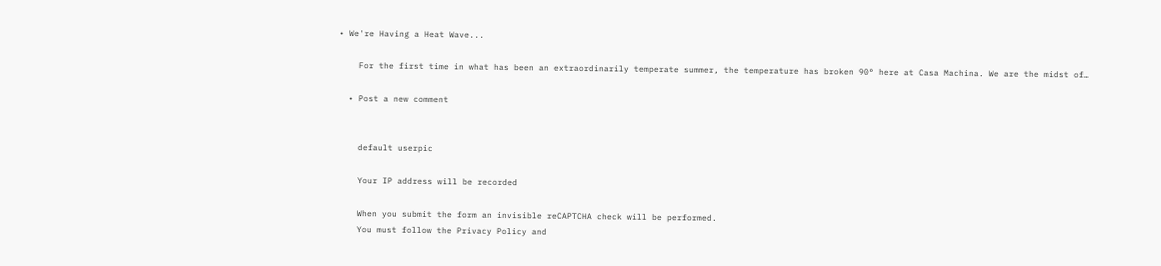• We're Having a Heat Wave...

    For the first time in what has been an extraordinarily temperate summer, the temperature has broken 90° here at Casa Machina. We are the midst of…

  • Post a new comment


    default userpic

    Your IP address will be recorded

    When you submit the form an invisible reCAPTCHA check will be performed.
    You must follow the Privacy Policy and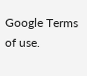Google Terms of use.